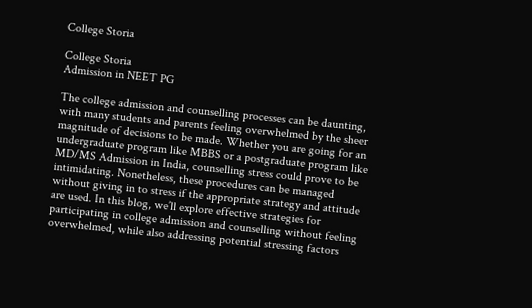College Storia

College Storia
Admission in NEET PG

The college admission and counselling processes can be daunting, with many students and parents feeling overwhelmed by the sheer magnitude of decisions to be made. Whether you are going for an undergraduate program like MBBS or a postgraduate program like MD/MS Admission in India, counselling stress could prove to be intimidating. Nonetheless, these procedures can be managed without giving in to stress if the appropriate strategy and attitude are used. In this blog, we’ll explore effective strategies for participating in college admission and counselling without feeling overwhelmed, while also addressing potential stressing factors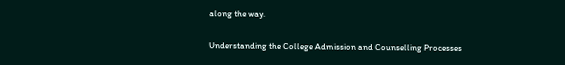along the way.

Understanding the College Admission and Counselling Processes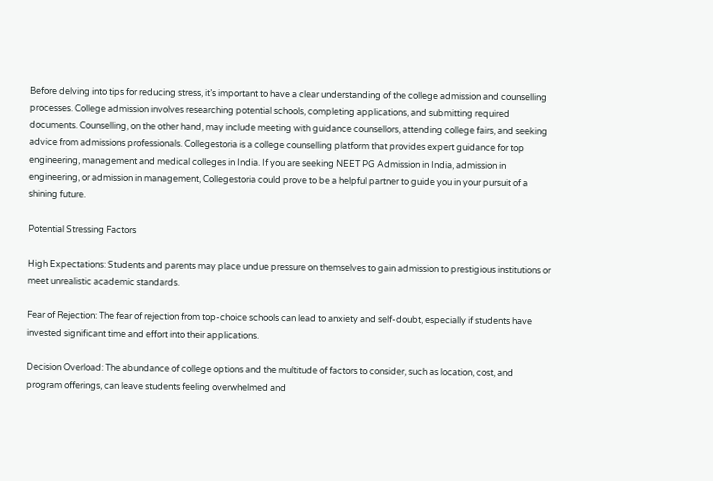Before delving into tips for reducing stress, it’s important to have a clear understanding of the college admission and counselling processes. College admission involves researching potential schools, completing applications, and submitting required documents. Counselling, on the other hand, may include meeting with guidance counsellors, attending college fairs, and seeking advice from admissions professionals. Collegestoria is a college counselling platform that provides expert guidance for top engineering, management and medical colleges in India. If you are seeking NEET PG Admission in India, admission in engineering, or admission in management, Collegestoria could prove to be a helpful partner to guide you in your pursuit of a shining future.

Potential Stressing Factors

High Expectations: Students and parents may place undue pressure on themselves to gain admission to prestigious institutions or meet unrealistic academic standards.

Fear of Rejection: The fear of rejection from top-choice schools can lead to anxiety and self-doubt, especially if students have invested significant time and effort into their applications.

Decision Overload: The abundance of college options and the multitude of factors to consider, such as location, cost, and program offerings, can leave students feeling overwhelmed and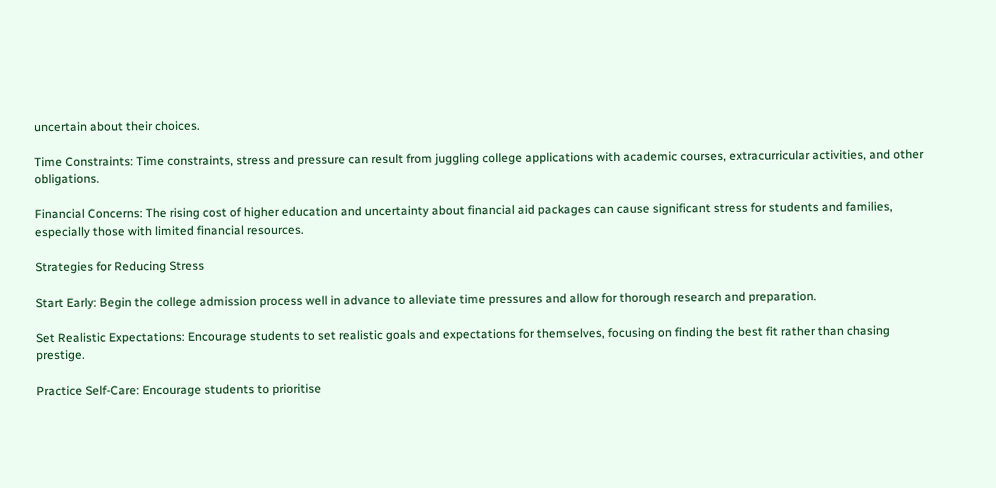uncertain about their choices.

Time Constraints: Time constraints, stress and pressure can result from juggling college applications with academic courses, extracurricular activities, and other obligations.

Financial Concerns: The rising cost of higher education and uncertainty about financial aid packages can cause significant stress for students and families, especially those with limited financial resources.

Strategies for Reducing Stress

Start Early: Begin the college admission process well in advance to alleviate time pressures and allow for thorough research and preparation.

Set Realistic Expectations: Encourage students to set realistic goals and expectations for themselves, focusing on finding the best fit rather than chasing prestige.

Practice Self-Care: Encourage students to prioritise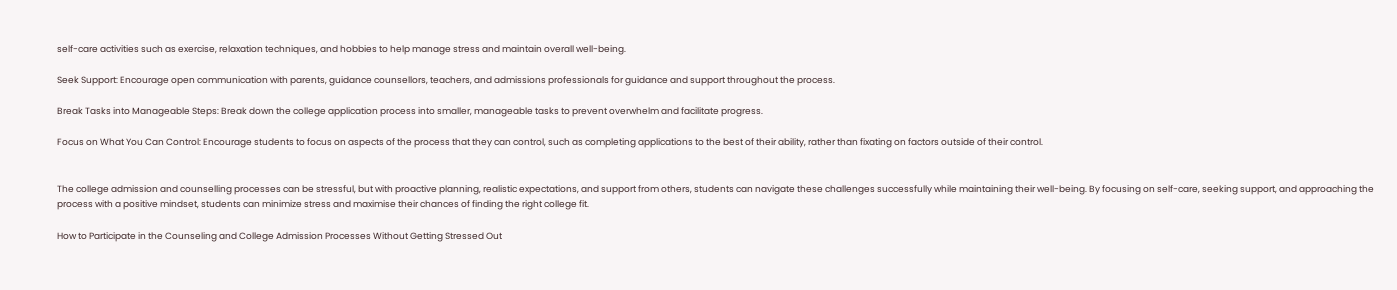self-care activities such as exercise, relaxation techniques, and hobbies to help manage stress and maintain overall well-being.

Seek Support: Encourage open communication with parents, guidance counsellors, teachers, and admissions professionals for guidance and support throughout the process.

Break Tasks into Manageable Steps: Break down the college application process into smaller, manageable tasks to prevent overwhelm and facilitate progress.

Focus on What You Can Control: Encourage students to focus on aspects of the process that they can control, such as completing applications to the best of their ability, rather than fixating on factors outside of their control.


The college admission and counselling processes can be stressful, but with proactive planning, realistic expectations, and support from others, students can navigate these challenges successfully while maintaining their well-being. By focusing on self-care, seeking support, and approaching the process with a positive mindset, students can minimize stress and maximise their chances of finding the right college fit.

How to Participate in the Counseling and College Admission Processes Without Getting Stressed Out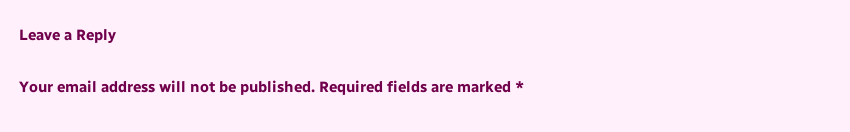Leave a Reply

Your email address will not be published. Required fields are marked *